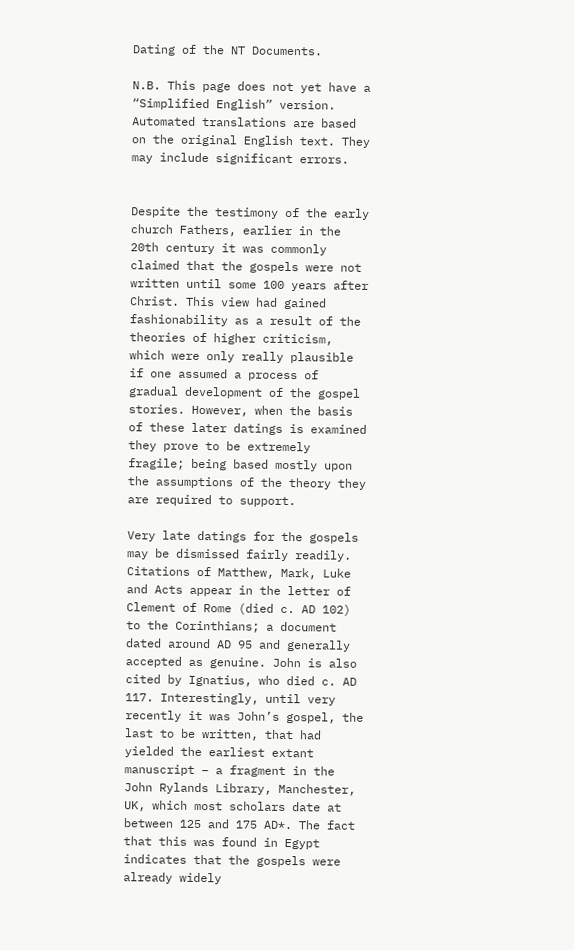Dating of the NT Documents.

N.B. This page does not yet have a “Simplified English” version.
Automated translations are based on the original English text. They may include significant errors.


Despite the testimony of the early church Fathers, earlier in the 20th century it was commonly claimed that the gospels were not written until some 100 years after Christ. This view had gained fashionability as a result of the theories of higher criticism, which were only really plausible if one assumed a process of gradual development of the gospel stories. However, when the basis of these later datings is examined they prove to be extremely fragile; being based mostly upon the assumptions of the theory they are required to support.

Very late datings for the gospels may be dismissed fairly readily. Citations of Matthew, Mark, Luke and Acts appear in the letter of Clement of Rome (died c. AD 102) to the Corinthians; a document dated around AD 95 and generally accepted as genuine. John is also cited by Ignatius, who died c. AD 117. Interestingly, until very recently it was John’s gospel, the last to be written, that had yielded the earliest extant manuscript – a fragment in the John Rylands Library, Manchester, UK, which most scholars date at between 125 and 175 AD*. The fact that this was found in Egypt indicates that the gospels were already widely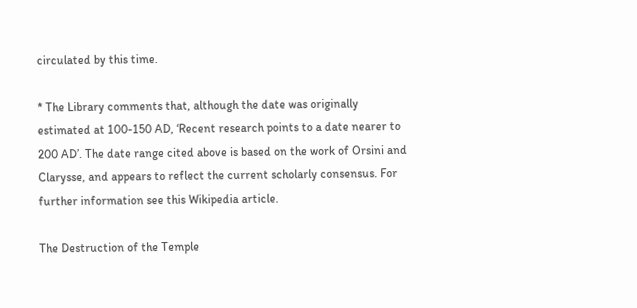circulated by this time.

* The Library comments that, although the date was originally estimated at 100-150 AD, ‘Recent research points to a date nearer to 200 AD’. The date range cited above is based on the work of Orsini and Clarysse, and appears to reflect the current scholarly consensus. For further information see this Wikipedia article.

The Destruction of the Temple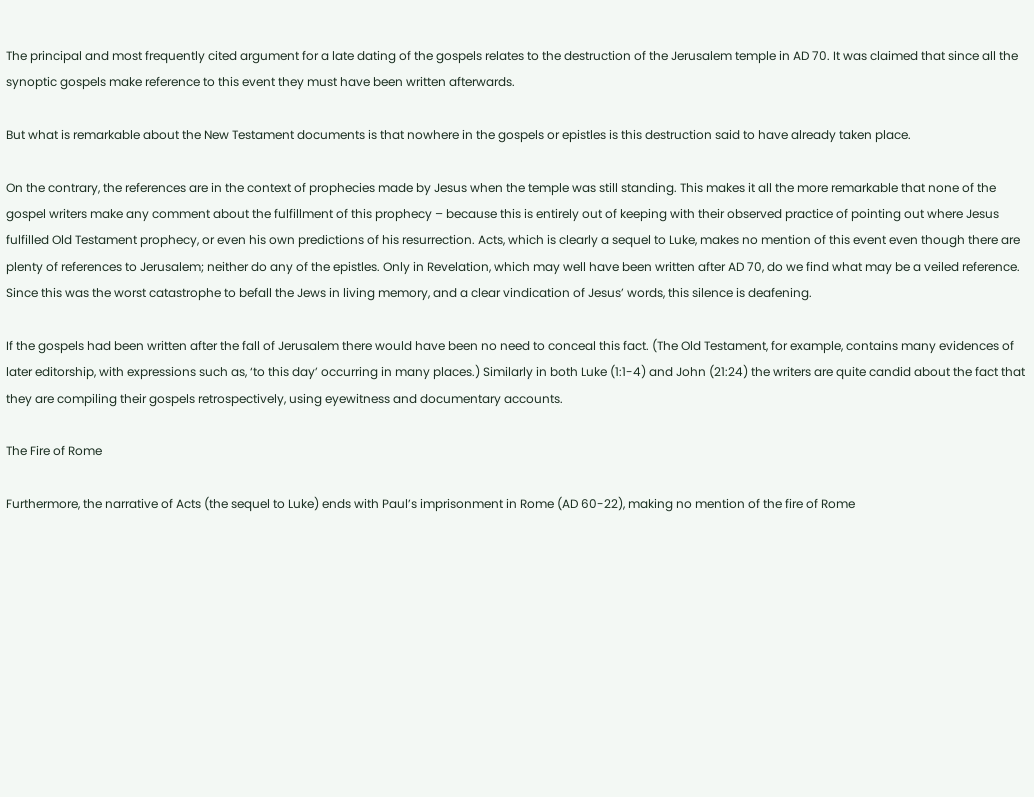The principal and most frequently cited argument for a late dating of the gospels relates to the destruction of the Jerusalem temple in AD 70. It was claimed that since all the synoptic gospels make reference to this event they must have been written afterwards.

But what is remarkable about the New Testament documents is that nowhere in the gospels or epistles is this destruction said to have already taken place.

On the contrary, the references are in the context of prophecies made by Jesus when the temple was still standing. This makes it all the more remarkable that none of the gospel writers make any comment about the fulfillment of this prophecy – because this is entirely out of keeping with their observed practice of pointing out where Jesus fulfilled Old Testament prophecy, or even his own predictions of his resurrection. Acts, which is clearly a sequel to Luke, makes no mention of this event even though there are plenty of references to Jerusalem; neither do any of the epistles. Only in Revelation, which may well have been written after AD 70, do we find what may be a veiled reference. Since this was the worst catastrophe to befall the Jews in living memory, and a clear vindication of Jesus’ words, this silence is deafening.

If the gospels had been written after the fall of Jerusalem there would have been no need to conceal this fact. (The Old Testament, for example, contains many evidences of later editorship, with expressions such as, ‘to this day’ occurring in many places.) Similarly in both Luke (1:1-4) and John (21:24) the writers are quite candid about the fact that they are compiling their gospels retrospectively, using eyewitness and documentary accounts.

The Fire of Rome

Furthermore, the narrative of Acts (the sequel to Luke) ends with Paul’s imprisonment in Rome (AD 60-22), making no mention of the fire of Rome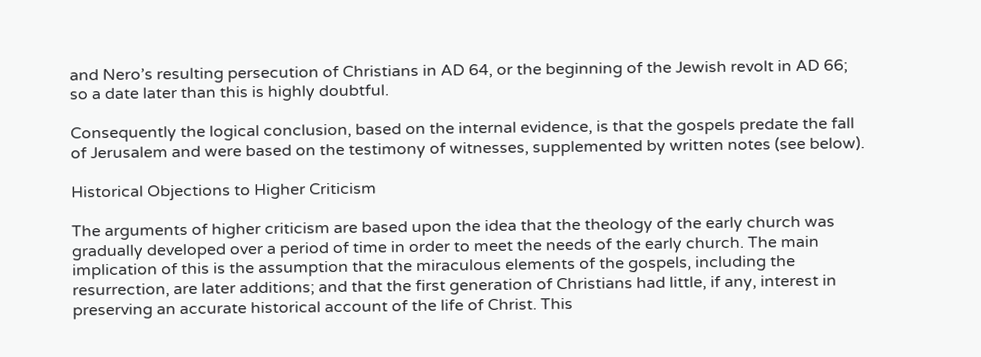and Nero’s resulting persecution of Christians in AD 64, or the beginning of the Jewish revolt in AD 66; so a date later than this is highly doubtful.

Consequently the logical conclusion, based on the internal evidence, is that the gospels predate the fall of Jerusalem and were based on the testimony of witnesses, supplemented by written notes (see below).

Historical Objections to Higher Criticism

The arguments of higher criticism are based upon the idea that the theology of the early church was gradually developed over a period of time in order to meet the needs of the early church. The main implication of this is the assumption that the miraculous elements of the gospels, including the resurrection, are later additions; and that the first generation of Christians had little, if any, interest in preserving an accurate historical account of the life of Christ. This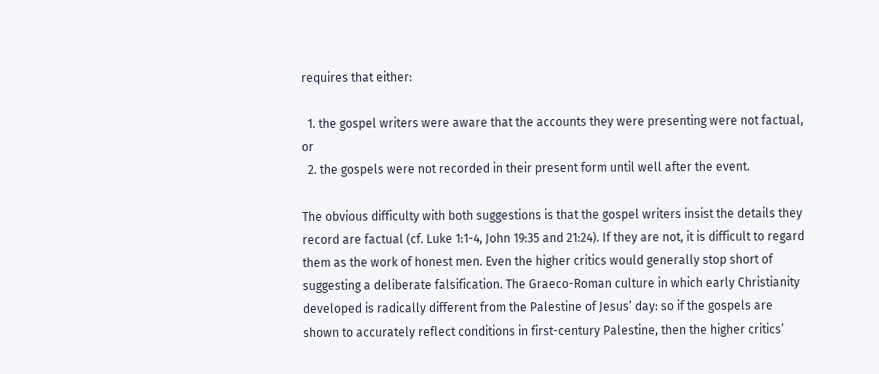requires that either:

  1. the gospel writers were aware that the accounts they were presenting were not factual, or
  2. the gospels were not recorded in their present form until well after the event.

The obvious difficulty with both suggestions is that the gospel writers insist the details they record are factual (cf. Luke 1:1-4, John 19:35 and 21:24). If they are not, it is difficult to regard them as the work of honest men. Even the higher critics would generally stop short of suggesting a deliberate falsification. The Graeco-Roman culture in which early Christianity developed is radically different from the Palestine of Jesus’ day: so if the gospels are shown to accurately reflect conditions in first-century Palestine, then the higher critics’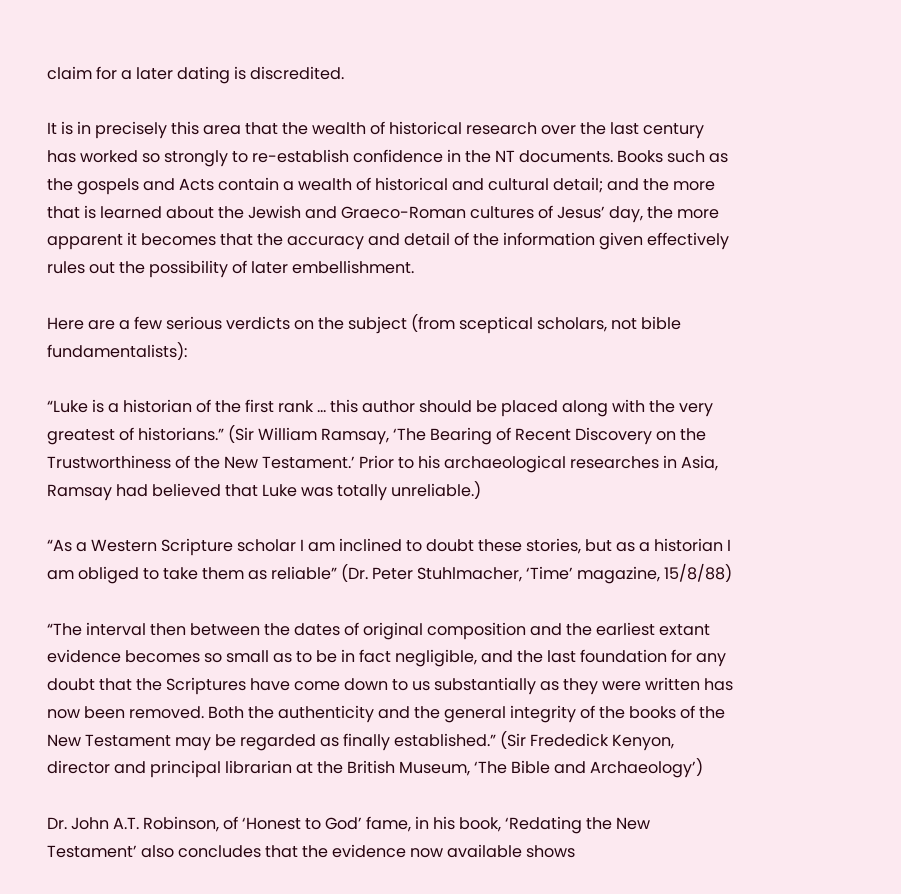claim for a later dating is discredited.

It is in precisely this area that the wealth of historical research over the last century has worked so strongly to re-establish confidence in the NT documents. Books such as the gospels and Acts contain a wealth of historical and cultural detail; and the more that is learned about the Jewish and Graeco-Roman cultures of Jesus’ day, the more apparent it becomes that the accuracy and detail of the information given effectively rules out the possibility of later embellishment.

Here are a few serious verdicts on the subject (from sceptical scholars, not bible fundamentalists):

“Luke is a historian of the first rank … this author should be placed along with the very greatest of historians.” (Sir William Ramsay, ‘The Bearing of Recent Discovery on the Trustworthiness of the New Testament.’ Prior to his archaeological researches in Asia, Ramsay had believed that Luke was totally unreliable.)

“As a Western Scripture scholar I am inclined to doubt these stories, but as a historian I am obliged to take them as reliable” (Dr. Peter Stuhlmacher, ‘Time’ magazine, 15/8/88)

“The interval then between the dates of original composition and the earliest extant evidence becomes so small as to be in fact negligible, and the last foundation for any doubt that the Scriptures have come down to us substantially as they were written has now been removed. Both the authenticity and the general integrity of the books of the New Testament may be regarded as finally established.” (Sir Frededick Kenyon, director and principal librarian at the British Museum, ‘The Bible and Archaeology’)

Dr. John A.T. Robinson, of ‘Honest to God’ fame, in his book, ‘Redating the New Testament’ also concludes that the evidence now available shows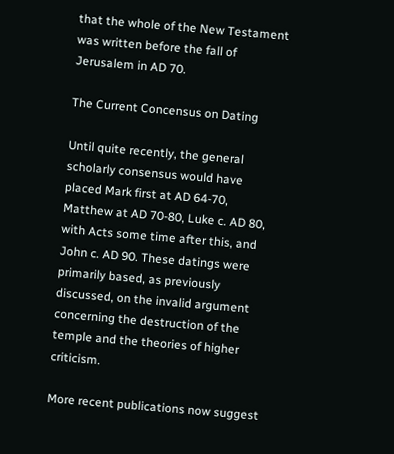that the whole of the New Testament was written before the fall of Jerusalem in AD 70.

The Current Concensus on Dating

Until quite recently, the general scholarly consensus would have placed Mark first at AD 64-70, Matthew at AD 70-80, Luke c. AD 80, with Acts some time after this, and John c. AD 90. These datings were primarily based, as previously discussed, on the invalid argument concerning the destruction of the temple and the theories of higher criticism.

More recent publications now suggest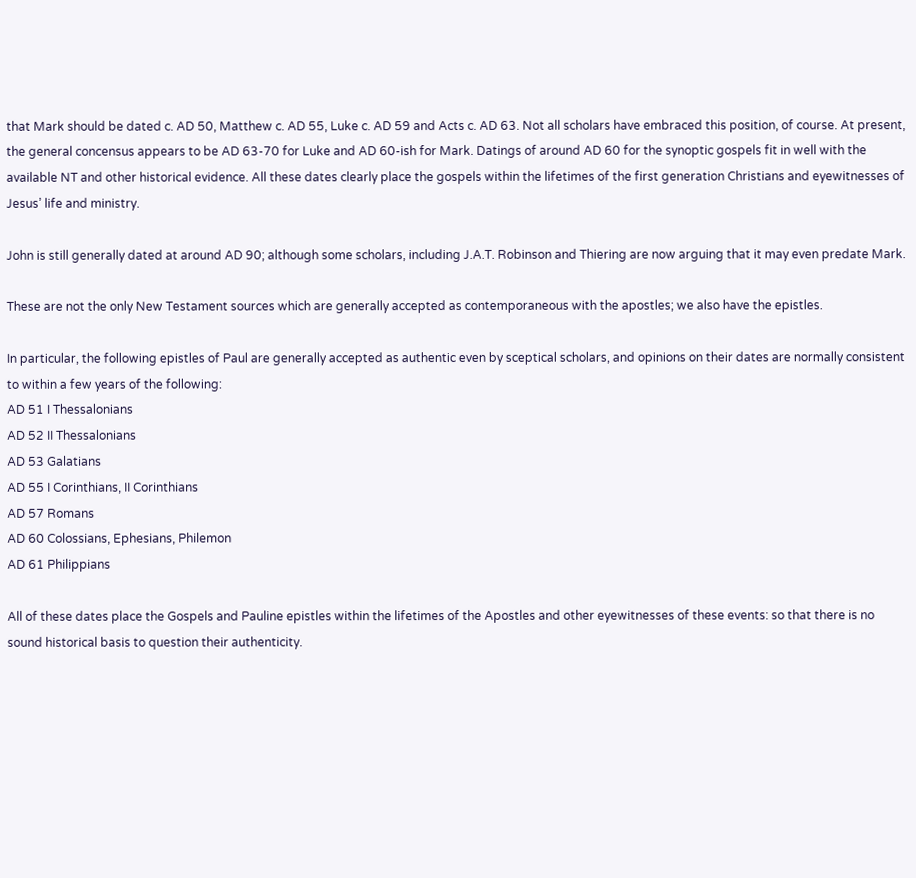that Mark should be dated c. AD 50, Matthew c. AD 55, Luke c. AD 59 and Acts c. AD 63. Not all scholars have embraced this position, of course. At present, the general concensus appears to be AD 63-70 for Luke and AD 60-ish for Mark. Datings of around AD 60 for the synoptic gospels fit in well with the available NT and other historical evidence. All these dates clearly place the gospels within the lifetimes of the first generation Christians and eyewitnesses of Jesus’ life and ministry.

John is still generally dated at around AD 90; although some scholars, including J.A.T. Robinson and Thiering are now arguing that it may even predate Mark.

These are not the only New Testament sources which are generally accepted as contemporaneous with the apostles; we also have the epistles.

In particular, the following epistles of Paul are generally accepted as authentic even by sceptical scholars, and opinions on their dates are normally consistent to within a few years of the following:
AD 51 I Thessalonians
AD 52 II Thessalonians
AD 53 Galatians
AD 55 I Corinthians, II Corinthians
AD 57 Romans
AD 60 Colossians, Ephesians, Philemon
AD 61 Philippians

All of these dates place the Gospels and Pauline epistles within the lifetimes of the Apostles and other eyewitnesses of these events: so that there is no sound historical basis to question their authenticity.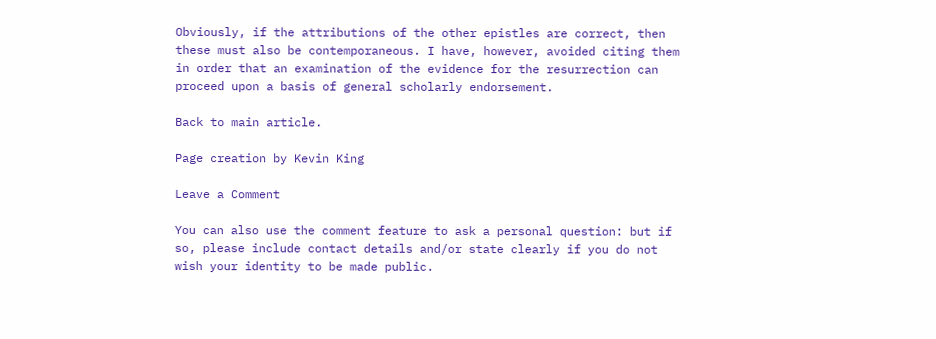Obviously, if the attributions of the other epistles are correct, then these must also be contemporaneous. I have, however, avoided citing them in order that an examination of the evidence for the resurrection can proceed upon a basis of general scholarly endorsement.

Back to main article.

Page creation by Kevin King

Leave a Comment

You can also use the comment feature to ask a personal question: but if so, please include contact details and/or state clearly if you do not wish your identity to be made public.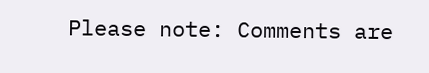Please note: Comments are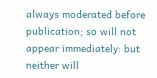always moderated before publication; so will not appear immediately: but neither will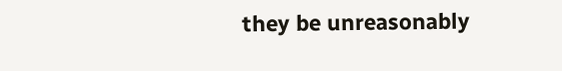they be unreasonably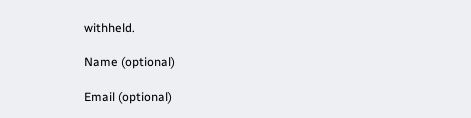withheld.

Name (optional)

Email (optional)